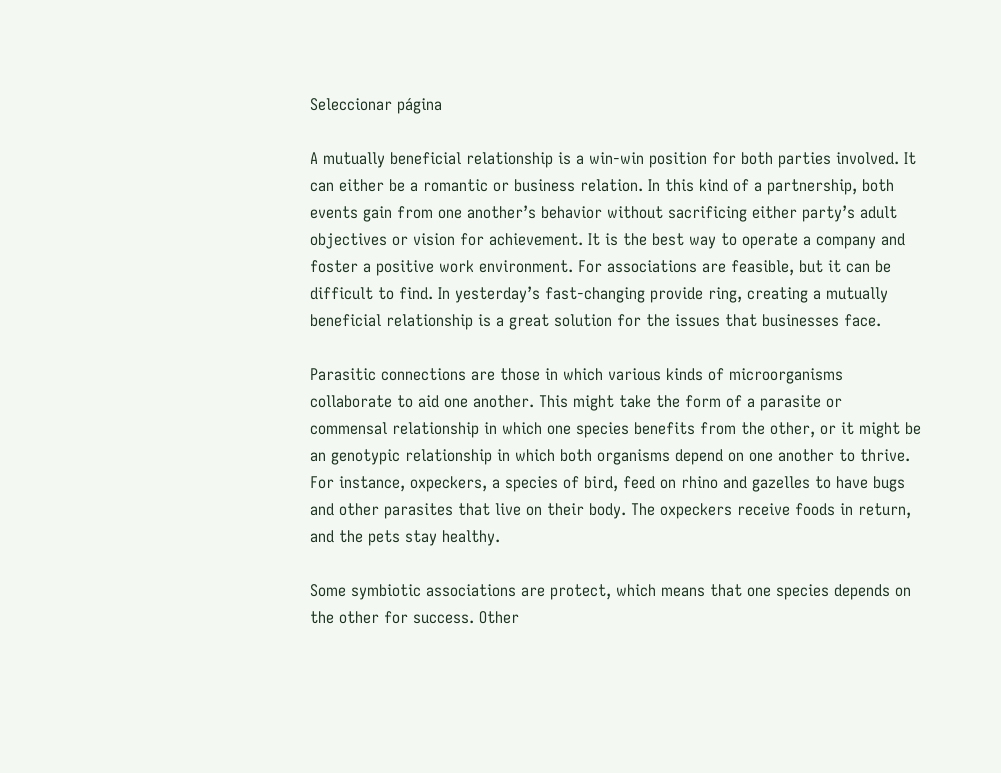Seleccionar página

A mutually beneficial relationship is a win-win position for both parties involved. It can either be a romantic or business relation. In this kind of a partnership, both events gain from one another’s behavior without sacrificing either party’s adult objectives or vision for achievement. It is the best way to operate a company and foster a positive work environment. For associations are feasible, but it can be difficult to find. In yesterday’s fast-changing provide ring, creating a mutually beneficial relationship is a great solution for the issues that businesses face.

Parasitic connections are those in which various kinds of microorganisms collaborate to aid one another. This might take the form of a parasite or commensal relationship in which one species benefits from the other, or it might be an genotypic relationship in which both organisms depend on one another to thrive. For instance, oxpeckers, a species of bird, feed on rhino and gazelles to have bugs and other parasites that live on their body. The oxpeckers receive foods in return, and the pets stay healthy.

Some symbiotic associations are protect, which means that one species depends on the other for success. Other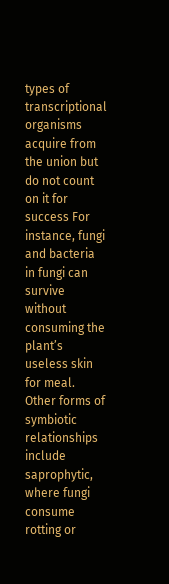types of transcriptional organisms acquire from the union but do not count on it for success For instance, fungi and bacteria in fungi can survive without consuming the plant’s useless skin for meal. Other forms of symbiotic relationships include saprophytic, where fungi consume rotting or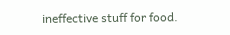ineffective stuff for food.